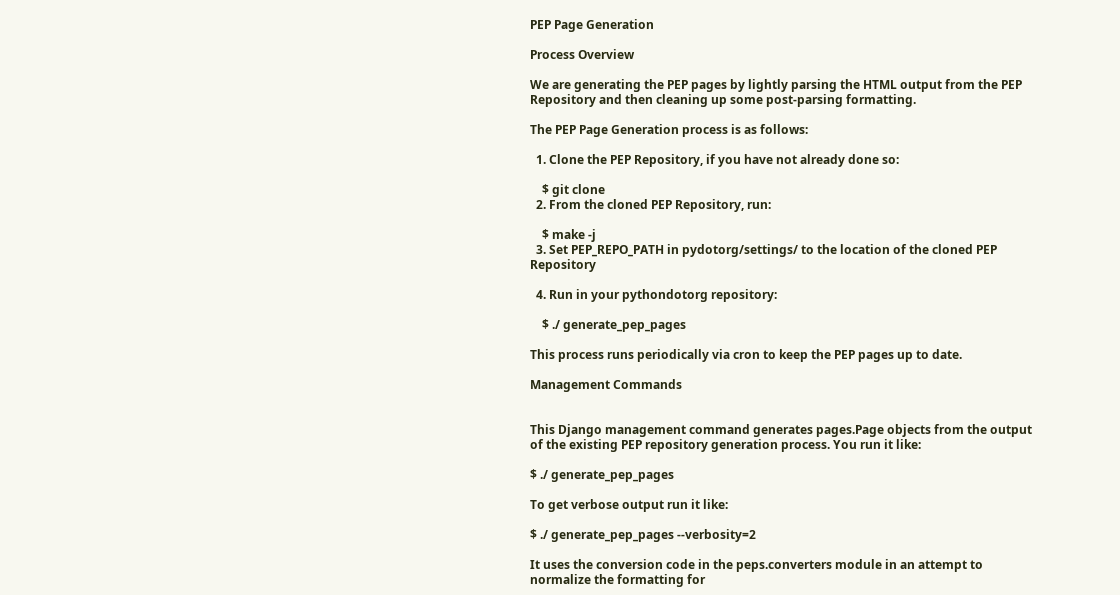PEP Page Generation

Process Overview

We are generating the PEP pages by lightly parsing the HTML output from the PEP Repository and then cleaning up some post-parsing formatting.

The PEP Page Generation process is as follows:

  1. Clone the PEP Repository, if you have not already done so:

    $ git clone
  2. From the cloned PEP Repository, run:

    $ make -j
  3. Set PEP_REPO_PATH in pydotorg/settings/ to the location of the cloned PEP Repository

  4. Run in your pythondotorg repository:

    $ ./ generate_pep_pages

This process runs periodically via cron to keep the PEP pages up to date.

Management Commands


This Django management command generates pages.Page objects from the output of the existing PEP repository generation process. You run it like:

$ ./ generate_pep_pages

To get verbose output run it like:

$ ./ generate_pep_pages --verbosity=2

It uses the conversion code in the peps.converters module in an attempt to normalize the formatting for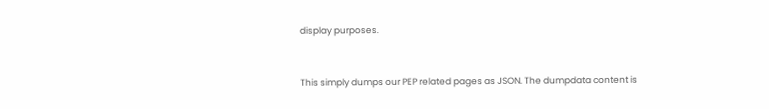display purposes.


This simply dumps our PEP related pages as JSON. The dumpdata content is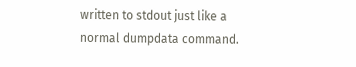written to stdout just like a normal dumpdata command.